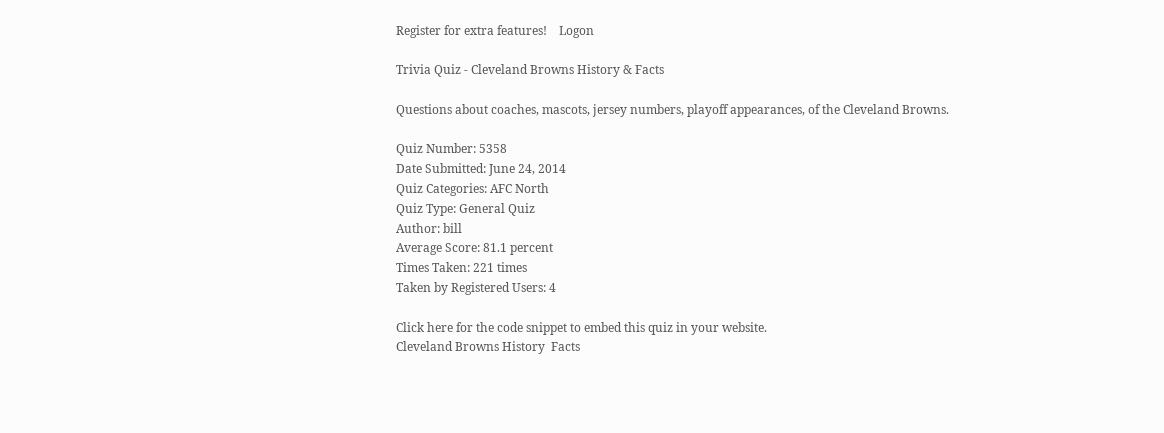Register for extra features!    Logon

Trivia Quiz - Cleveland Browns History & Facts

Questions about coaches, mascots, jersey numbers, playoff appearances, of the Cleveland Browns.

Quiz Number: 5358
Date Submitted: June 24, 2014
Quiz Categories: AFC North
Quiz Type: General Quiz
Author: bill
Average Score: 81.1 percent
Times Taken: 221 times
Taken by Registered Users: 4

Click here for the code snippet to embed this quiz in your website.
Cleveland Browns History  Facts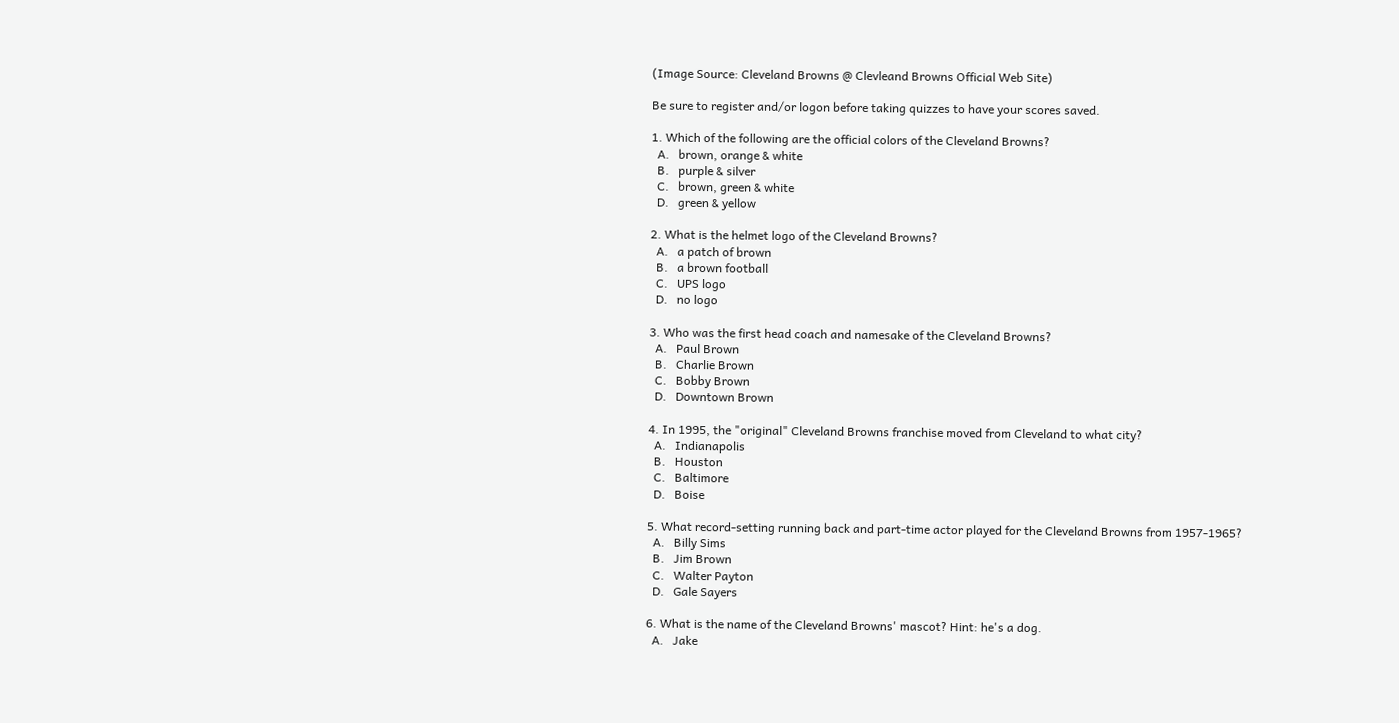(Image Source: Cleveland Browns @ Clevleand Browns Official Web Site)

Be sure to register and/or logon before taking quizzes to have your scores saved.

1. Which of the following are the official colors of the Cleveland Browns?
  A.   brown, orange & white
  B.   purple & silver
  C.   brown, green & white
  D.   green & yellow

2. What is the helmet logo of the Cleveland Browns?
  A.   a patch of brown
  B.   a brown football
  C.   UPS logo
  D.   no logo

3. Who was the first head coach and namesake of the Cleveland Browns?
  A.   Paul Brown
  B.   Charlie Brown
  C.   Bobby Brown
  D.   Downtown Brown

4. In 1995, the "original" Cleveland Browns franchise moved from Cleveland to what city?
  A.   Indianapolis
  B.   Houston
  C.   Baltimore
  D.   Boise

5. What record-setting running back and part-time actor played for the Cleveland Browns from 1957-1965?
  A.   Billy Sims
  B.   Jim Brown
  C.   Walter Payton
  D.   Gale Sayers

6. What is the name of the Cleveland Browns' mascot? Hint: he's a dog.
  A.   Jake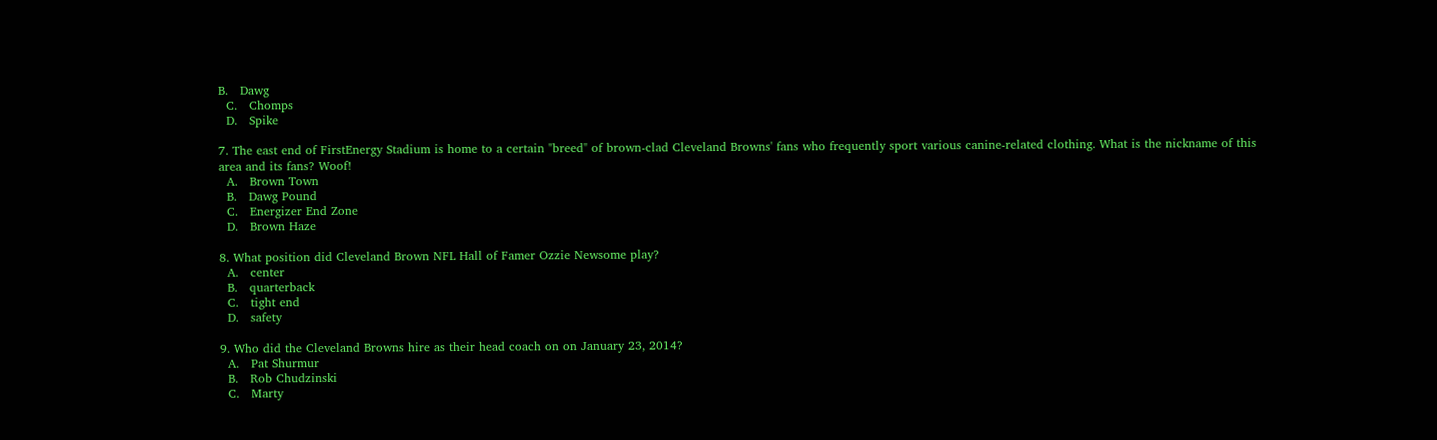B.   Dawg
  C.   Chomps
  D.   Spike

7. The east end of FirstEnergy Stadium is home to a certain "breed" of brown-clad Cleveland Browns' fans who frequently sport various canine-related clothing. What is the nickname of this area and its fans? Woof!
  A.   Brown Town
  B.   Dawg Pound
  C.   Energizer End Zone
  D.   Brown Haze

8. What position did Cleveland Brown NFL Hall of Famer Ozzie Newsome play?
  A.   center
  B.   quarterback
  C.   tight end
  D.   safety

9. Who did the Cleveland Browns hire as their head coach on on January 23, 2014?
  A.   Pat Shurmur
  B.   Rob Chudzinski
  C.   Marty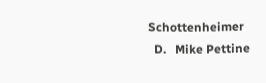Schottenheimer
  D.   Mike Pettine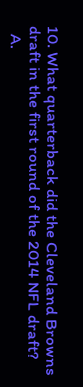10. What quarterback did the Cleveland Browns draft in the first round of the 2014 NFL draft?
  A.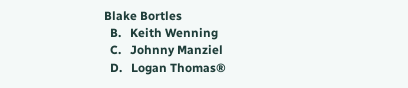Blake Bortles
  B.   Keith Wenning
  C.   Johnny Manziel
  D.   Logan Thomas®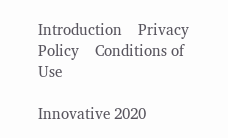Introduction    Privacy Policy    Conditions of Use

Innovative 2020